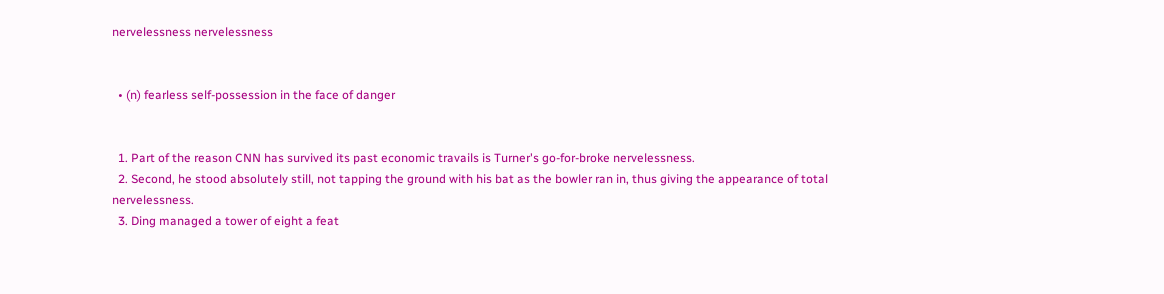nervelessness nervelessness


  • (n) fearless self-possession in the face of danger


  1. Part of the reason CNN has survived its past economic travails is Turner's go-for-broke nervelessness.
  2. Second, he stood absolutely still, not tapping the ground with his bat as the bowler ran in, thus giving the appearance of total nervelessness.
  3. Ding managed a tower of eight a feat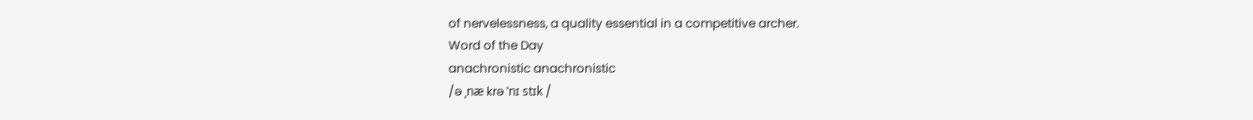of nervelessness, a quality essential in a competitive archer.
Word of the Day
anachronistic anachronistic
/ə ˌnæ krə ˈnɪ stɪk /